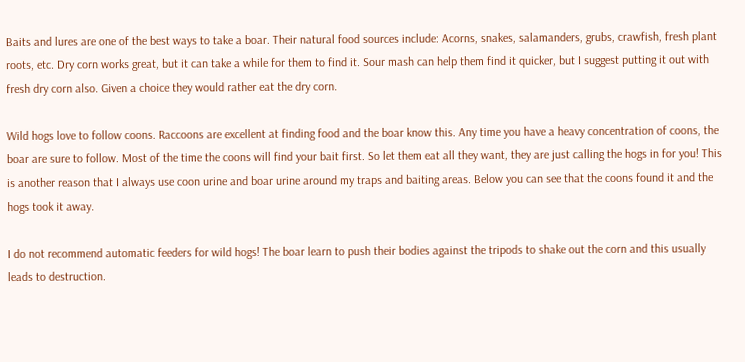Baits and lures are one of the best ways to take a boar. Their natural food sources include: Acorns, snakes, salamanders, grubs, crawfish, fresh plant roots, etc. Dry corn works great, but it can take a while for them to find it. Sour mash can help them find it quicker, but I suggest putting it out with fresh dry corn also. Given a choice they would rather eat the dry corn.

Wild hogs love to follow coons. Raccoons are excellent at finding food and the boar know this. Any time you have a heavy concentration of coons, the boar are sure to follow. Most of the time the coons will find your bait first. So let them eat all they want, they are just calling the hogs in for you! This is another reason that I always use coon urine and boar urine around my traps and baiting areas. Below you can see that the coons found it and the hogs took it away.

I do not recommend automatic feeders for wild hogs! The boar learn to push their bodies against the tripods to shake out the corn and this usually leads to destruction.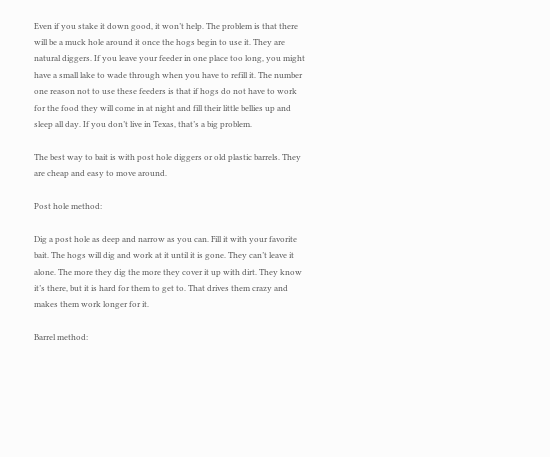Even if you stake it down good, it won’t help. The problem is that there will be a muck hole around it once the hogs begin to use it. They are natural diggers. If you leave your feeder in one place too long, you might have a small lake to wade through when you have to refill it. The number one reason not to use these feeders is that if hogs do not have to work for the food they will come in at night and fill their little bellies up and sleep all day. If you don’t live in Texas, that’s a big problem.

The best way to bait is with post hole diggers or old plastic barrels. They are cheap and easy to move around.

Post hole method:

Dig a post hole as deep and narrow as you can. Fill it with your favorite bait. The hogs will dig and work at it until it is gone. They can’t leave it alone. The more they dig the more they cover it up with dirt. They know it’s there, but it is hard for them to get to. That drives them crazy and makes them work longer for it.

Barrel method: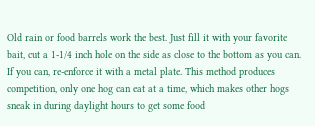Old rain or food barrels work the best. Just fill it with your favorite bait, cut a 1-1/4 inch hole on the side as close to the bottom as you can. If you can, re-enforce it with a metal plate. This method produces competition, only one hog can eat at a time, which makes other hogs sneak in during daylight hours to get some food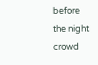before the night crowd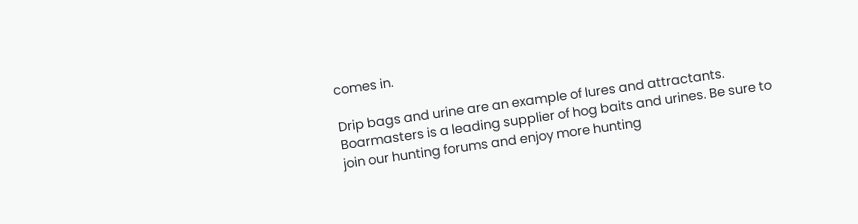comes in.

Drip bags and urine are an example of lures and attractants. Boarmasters is a leading supplier of hog baits and urines. Be sure to join our hunting forums and enjoy more hunting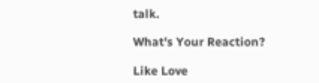talk.

What's Your Reaction?

Like Love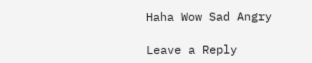Haha Wow Sad Angry

Leave a Reply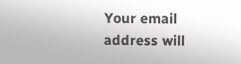Your email address will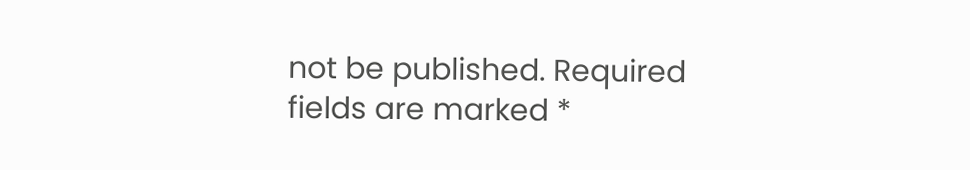not be published. Required fields are marked *